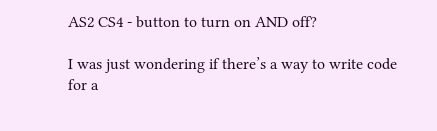AS2 CS4 - button to turn on AND off?

I was just wondering if there’s a way to write code for a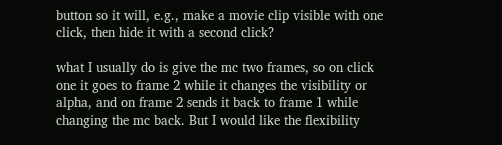button so it will, e.g., make a movie clip visible with one click, then hide it with a second click?

what I usually do is give the mc two frames, so on click one it goes to frame 2 while it changes the visibility or alpha, and on frame 2 sends it back to frame 1 while changing the mc back. But I would like the flexibility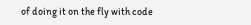of doing it on the fly with code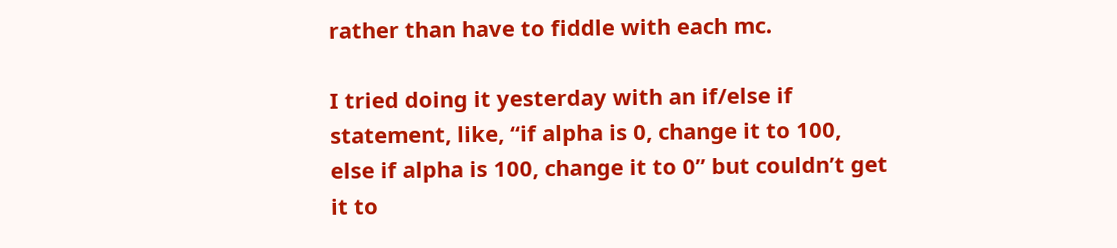rather than have to fiddle with each mc.

I tried doing it yesterday with an if/else if statement, like, “if alpha is 0, change it to 100, else if alpha is 100, change it to 0” but couldn’t get it to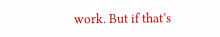work. But if that’s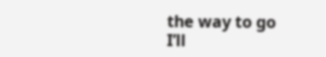the way to go I’ll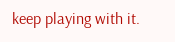keep playing with it.